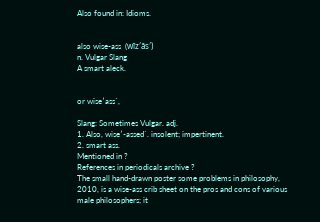Also found in: Idioms.


also wise-ass  (wīz′ăs′)
n. Vulgar Slang
A smart aleck.


or wise′ass`,

Slang: Sometimes Vulgar. adj.
1. Also, wise′-assed`. insolent; impertinent.
2. smart ass.
Mentioned in ?
References in periodicals archive ?
The small hand-drawn poster some problems in philosophy, 2010, is a wise-ass crib sheet on the pros and cons of various male philosophers; it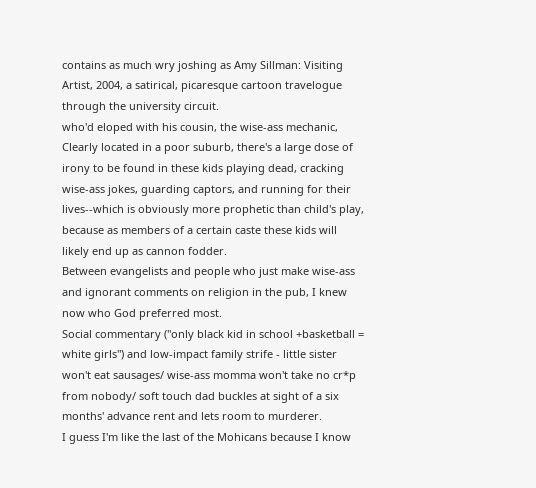contains as much wry joshing as Amy Sillman: Visiting Artist, 2004, a satirical, picaresque cartoon travelogue through the university circuit.
who'd eloped with his cousin, the wise-ass mechanic,
Clearly located in a poor suburb, there's a large dose of irony to be found in these kids playing dead, cracking wise-ass jokes, guarding captors, and running for their lives--which is obviously more prophetic than child's play, because as members of a certain caste these kids will likely end up as cannon fodder.
Between evangelists and people who just make wise-ass and ignorant comments on religion in the pub, I knew now who God preferred most.
Social commentary ("only black kid in school +basketball = white girls") and low-impact family strife - little sister won't eat sausages/ wise-ass momma won't take no cr*p from nobody/ soft touch dad buckles at sight of a six months' advance rent and lets room to murderer.
I guess I'm like the last of the Mohicans because I know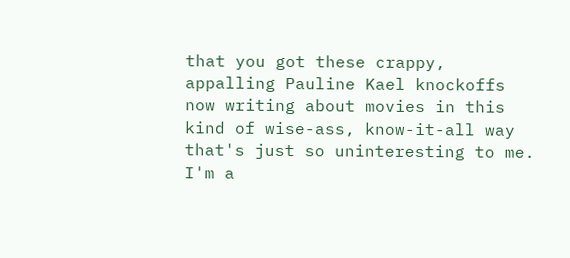that you got these crappy, appalling Pauline Kael knockoffs now writing about movies in this kind of wise-ass, know-it-all way that's just so uninteresting to me.
I'm a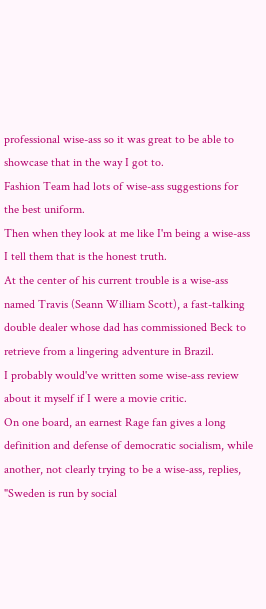professional wise-ass so it was great to be able to showcase that in the way I got to.
Fashion Team had lots of wise-ass suggestions for the best uniform.
Then when they look at me like I'm being a wise-ass I tell them that is the honest truth.
At the center of his current trouble is a wise-ass named Travis (Seann William Scott), a fast-talking double dealer whose dad has commissioned Beck to retrieve from a lingering adventure in Brazil.
I probably would've written some wise-ass review about it myself if I were a movie critic.
On one board, an earnest Rage fan gives a long definition and defense of democratic socialism, while another, not clearly trying to be a wise-ass, replies, "Sweden is run by social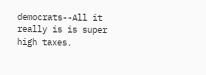democrats--All it really is is super high taxes.